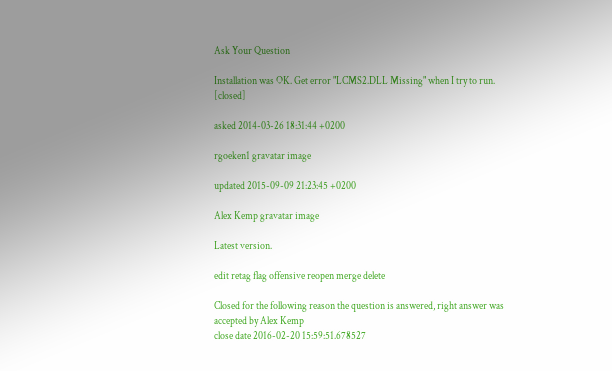Ask Your Question

Installation was OK. Get error "LCMS2.DLL Missing" when I try to run. [closed]

asked 2014-03-26 18:31:44 +0200

rgoeken1 gravatar image

updated 2015-09-09 21:23:45 +0200

Alex Kemp gravatar image

Latest version.

edit retag flag offensive reopen merge delete

Closed for the following reason the question is answered, right answer was accepted by Alex Kemp
close date 2016-02-20 15:59:51.678527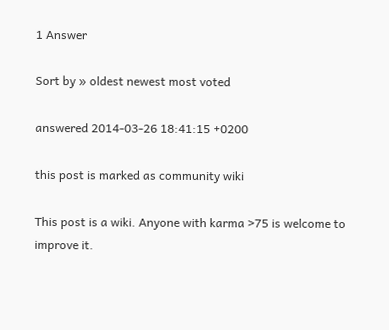1 Answer

Sort by » oldest newest most voted

answered 2014-03-26 18:41:15 +0200

this post is marked as community wiki

This post is a wiki. Anyone with karma >75 is welcome to improve it.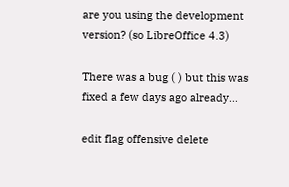are you using the development version? (so LibreOffice 4.3)

There was a bug ( ) but this was fixed a few days ago already...

edit flag offensive delete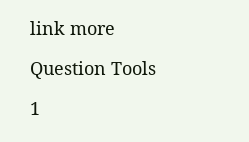link more

Question Tools

1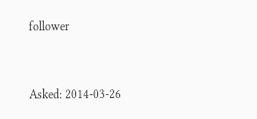follower


Asked: 2014-03-26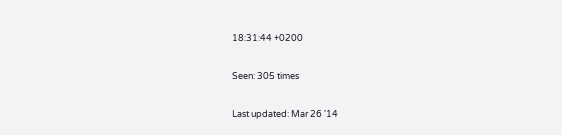18:31:44 +0200

Seen: 305 times

Last updated: Mar 26 '14